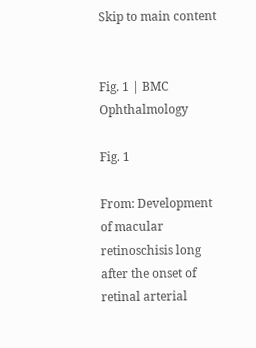Skip to main content


Fig. 1 | BMC Ophthalmology

Fig. 1

From: Development of macular retinoschisis long after the onset of retinal arterial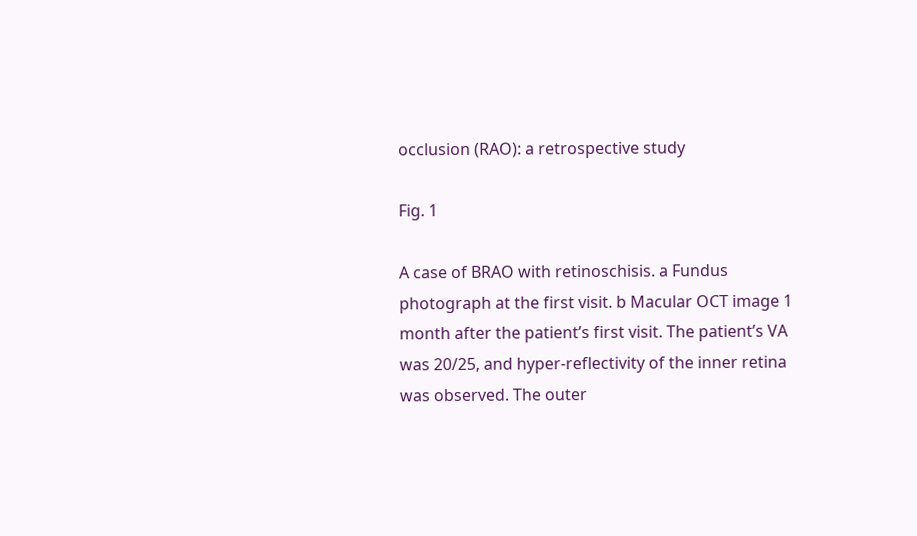occlusion (RAO): a retrospective study

Fig. 1

A case of BRAO with retinoschisis. a Fundus photograph at the first visit. b Macular OCT image 1 month after the patient’s first visit. The patient’s VA was 20/25, and hyper-reflectivity of the inner retina was observed. The outer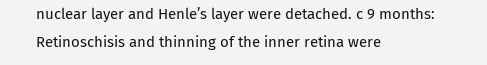nuclear layer and Henle’s layer were detached. c 9 months: Retinoschisis and thinning of the inner retina were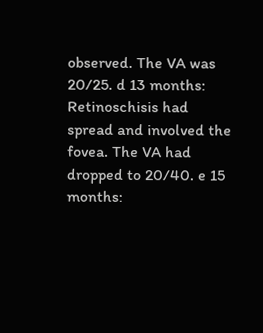observed. The VA was 20/25. d 13 months: Retinoschisis had spread and involved the fovea. The VA had dropped to 20/40. e 15 months: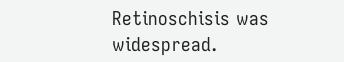Retinoschisis was widespread.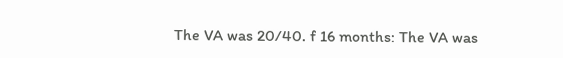The VA was 20/40. f 16 months: The VA was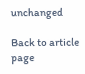unchanged

Back to article page